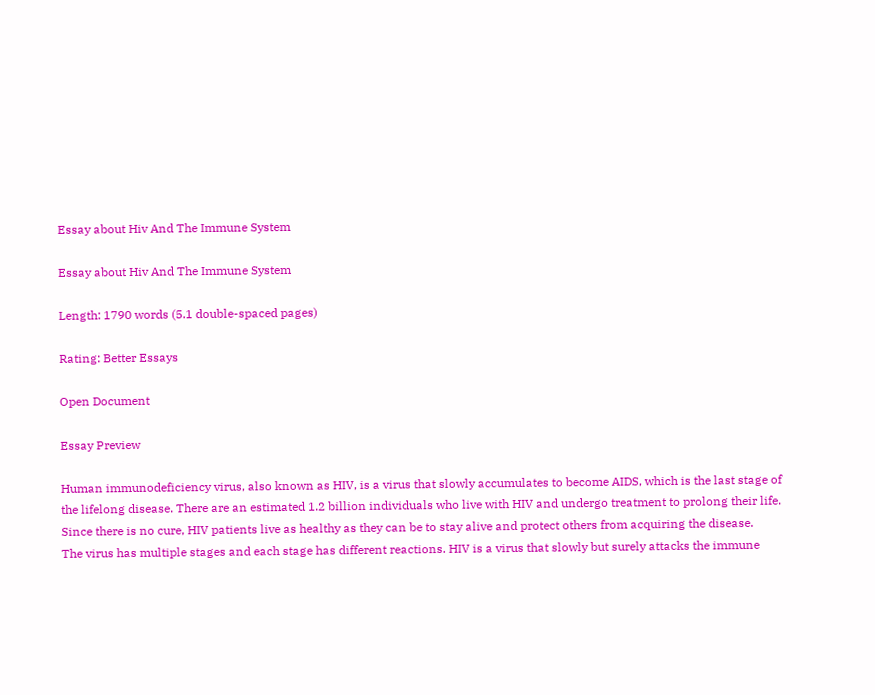Essay about Hiv And The Immune System

Essay about Hiv And The Immune System

Length: 1790 words (5.1 double-spaced pages)

Rating: Better Essays

Open Document

Essay Preview

Human immunodeficiency virus, also known as HIV, is a virus that slowly accumulates to become AIDS, which is the last stage of the lifelong disease. There are an estimated 1.2 billion individuals who live with HIV and undergo treatment to prolong their life. Since there is no cure, HIV patients live as healthy as they can be to stay alive and protect others from acquiring the disease.
The virus has multiple stages and each stage has different reactions. HIV is a virus that slowly but surely attacks the immune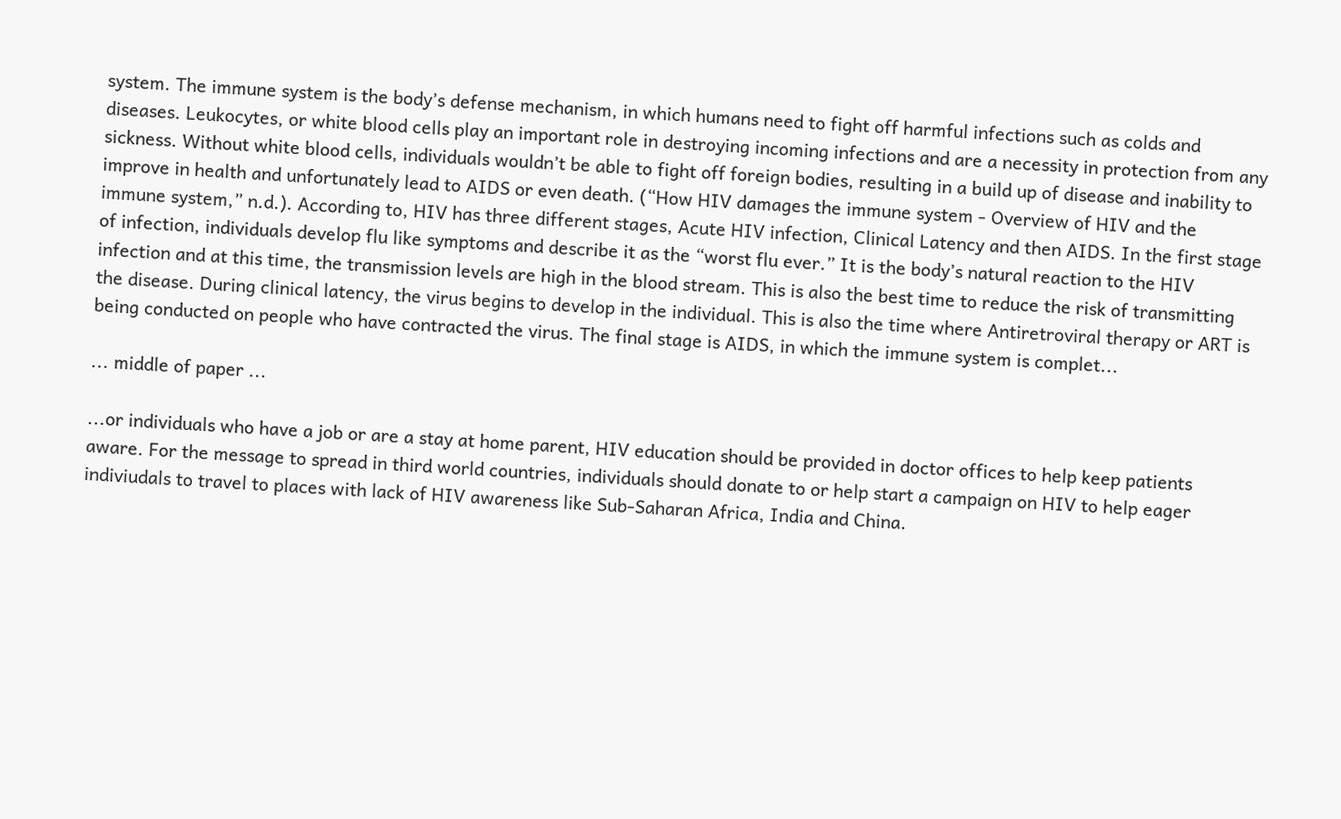system. The immune system is the body’s defense mechanism, in which humans need to fight off harmful infections such as colds and diseases. Leukocytes, or white blood cells play an important role in destroying incoming infections and are a necessity in protection from any sickness. Without white blood cells, individuals wouldn’t be able to fight off foreign bodies, resulting in a build up of disease and inability to improve in health and unfortunately lead to AIDS or even death. (“How HIV damages the immune system - Overview of HIV and the immune system,” n.d.). According to, HIV has three different stages, Acute HIV infection, Clinical Latency and then AIDS. In the first stage of infection, individuals develop flu like symptoms and describe it as the “worst flu ever.” It is the body’s natural reaction to the HIV infection and at this time, the transmission levels are high in the blood stream. This is also the best time to reduce the risk of transmitting the disease. During clinical latency, the virus begins to develop in the individual. This is also the time where Antiretroviral therapy or ART is being conducted on people who have contracted the virus. The final stage is AIDS, in which the immune system is complet...

... middle of paper ...

...or individuals who have a job or are a stay at home parent, HIV education should be provided in doctor offices to help keep patients aware. For the message to spread in third world countries, individuals should donate to or help start a campaign on HIV to help eager indiviudals to travel to places with lack of HIV awareness like Sub-Saharan Africa, India and China.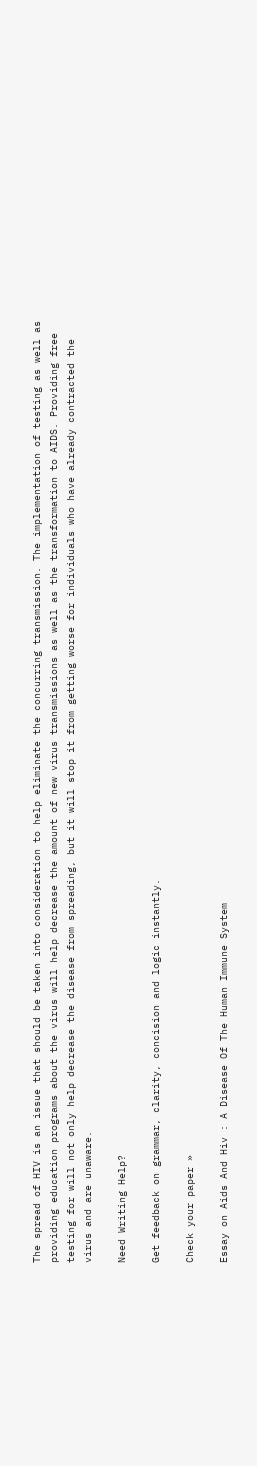The spread of HIV is an issue that should be taken into consideration to help eliminate the concurring transmission. The implementation of testing as well as providing education programs about the virus will help decrease the amount of new virus transmissions as well as the transformation to AIDS. Providing free testing for will not only help decrease the disease from spreading, but it will stop it from getting worse for individuals who have already contracted the virus and are unaware.

Need Writing Help?

Get feedback on grammar, clarity, concision and logic instantly.

Check your paper »

Essay on Aids And Hiv : A Disease Of The Human Immune System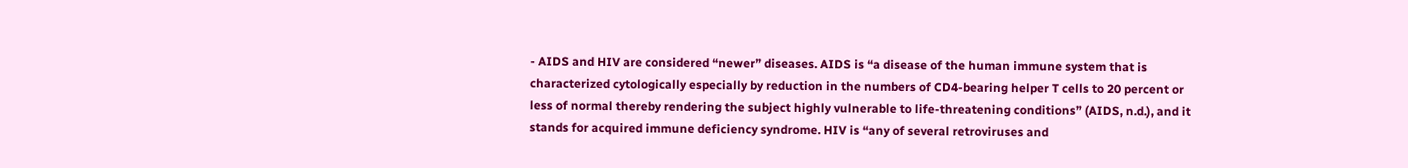- AIDS and HIV are considered “newer” diseases. AIDS is “a disease of the human immune system that is characterized cytologically especially by reduction in the numbers of CD4-bearing helper T cells to 20 percent or less of normal thereby rendering the subject highly vulnerable to life-threatening conditions” (AIDS, n.d.), and it stands for acquired immune deficiency syndrome. HIV is “any of several retroviruses and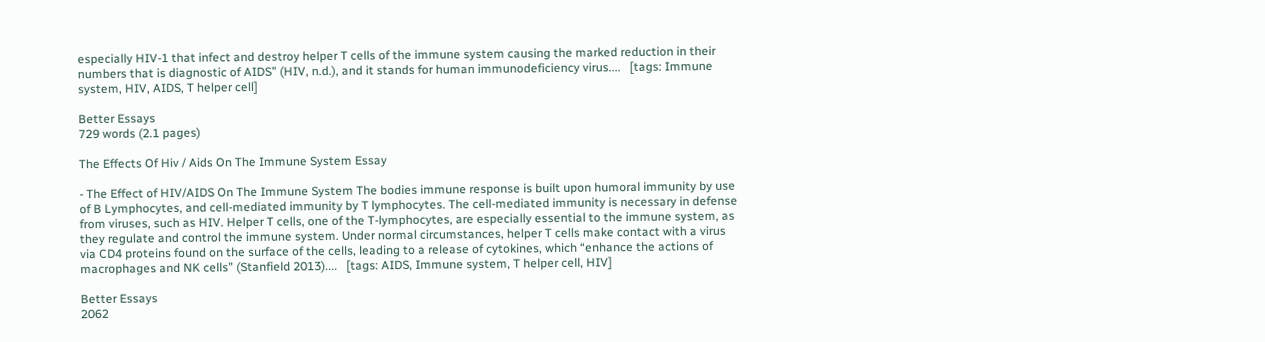especially HIV-1 that infect and destroy helper T cells of the immune system causing the marked reduction in their numbers that is diagnostic of AIDS” (HIV, n.d.), and it stands for human immunodeficiency virus....   [tags: Immune system, HIV, AIDS, T helper cell]

Better Essays
729 words (2.1 pages)

The Effects Of Hiv / Aids On The Immune System Essay

- The Effect of HIV/AIDS On The Immune System The bodies immune response is built upon humoral immunity by use of B Lymphocytes, and cell-mediated immunity by T lymphocytes. The cell-mediated immunity is necessary in defense from viruses, such as HIV. Helper T cells, one of the T-lymphocytes, are especially essential to the immune system, as they regulate and control the immune system. Under normal circumstances, helper T cells make contact with a virus via CD4 proteins found on the surface of the cells, leading to a release of cytokines, which “enhance the actions of macrophages and NK cells” (Stanfield 2013)....   [tags: AIDS, Immune system, T helper cell, HIV]

Better Essays
2062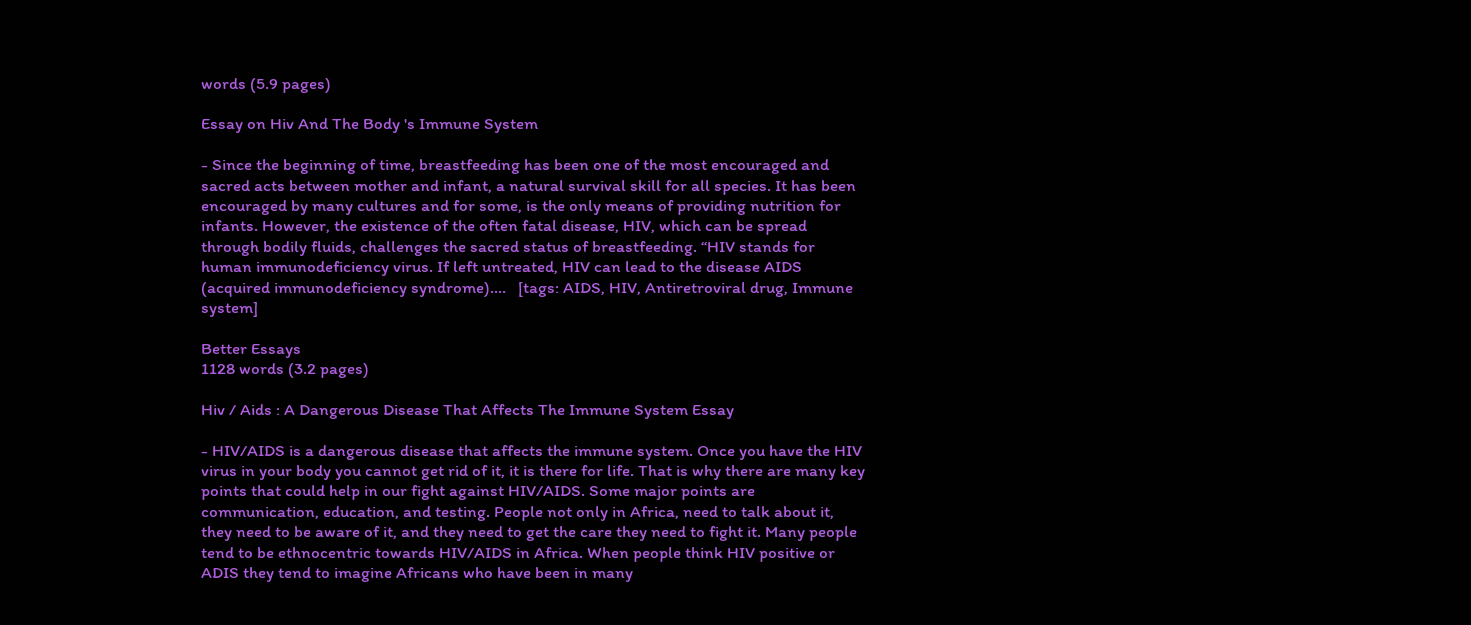words (5.9 pages)

Essay on Hiv And The Body 's Immune System

- Since the beginning of time, breastfeeding has been one of the most encouraged and sacred acts between mother and infant, a natural survival skill for all species. It has been encouraged by many cultures and for some, is the only means of providing nutrition for infants. However, the existence of the often fatal disease, HIV, which can be spread through bodily fluids, challenges the sacred status of breastfeeding. “HIV stands for human immunodeficiency virus. If left untreated, HIV can lead to the disease AIDS (acquired immunodeficiency syndrome)....   [tags: AIDS, HIV, Antiretroviral drug, Immune system]

Better Essays
1128 words (3.2 pages)

Hiv / Aids : A Dangerous Disease That Affects The Immune System Essay

- HIV/AIDS is a dangerous disease that affects the immune system. Once you have the HIV virus in your body you cannot get rid of it, it is there for life. That is why there are many key points that could help in our fight against HIV/AIDS. Some major points are communication, education, and testing. People not only in Africa, need to talk about it, they need to be aware of it, and they need to get the care they need to fight it. Many people tend to be ethnocentric towards HIV/AIDS in Africa. When people think HIV positive or ADIS they tend to imagine Africans who have been in many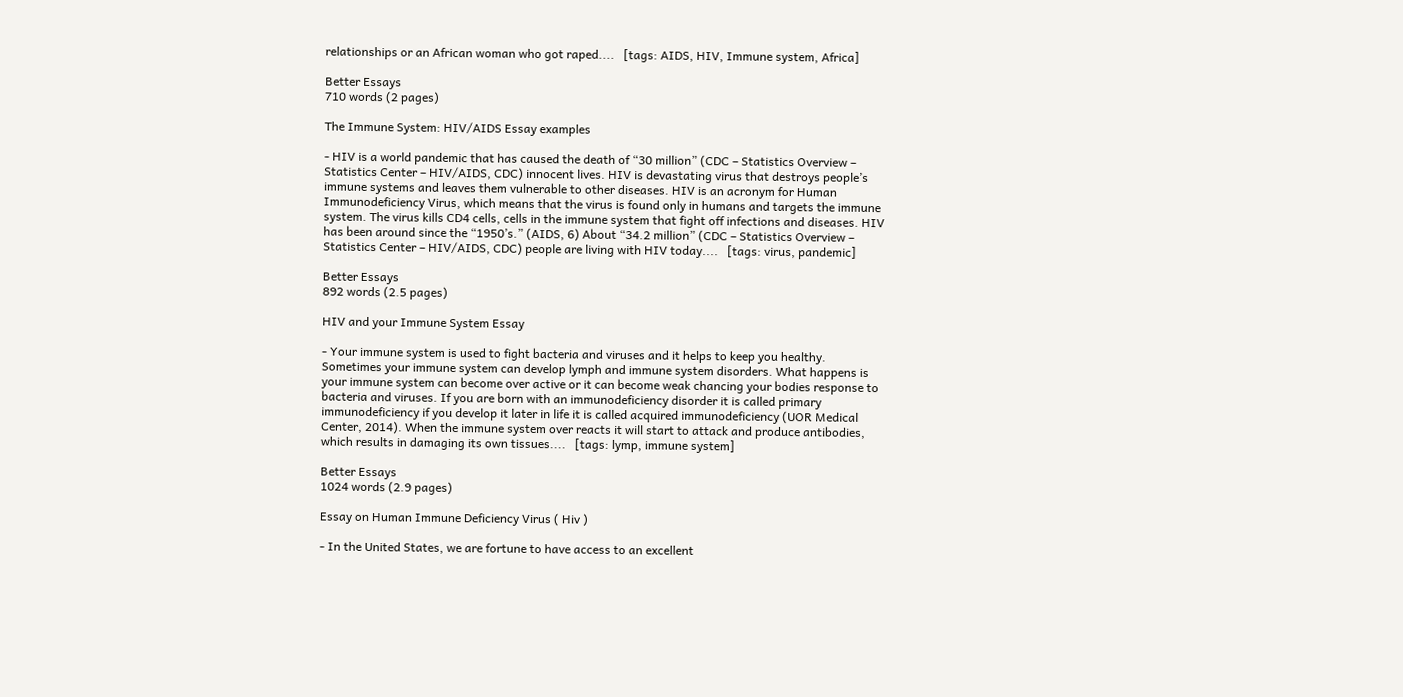relationships or an African woman who got raped....   [tags: AIDS, HIV, Immune system, Africa]

Better Essays
710 words (2 pages)

The Immune System: HIV/AIDS Essay examples

- HIV is a world pandemic that has caused the death of “30 million” (CDC – Statistics Overview – Statistics Center – HIV/AIDS, CDC) innocent lives. HIV is devastating virus that destroys people’s immune systems and leaves them vulnerable to other diseases. HIV is an acronym for Human Immunodeficiency Virus, which means that the virus is found only in humans and targets the immune system. The virus kills CD4 cells, cells in the immune system that fight off infections and diseases. HIV has been around since the “1950’s.” (AIDS, 6) About “34.2 million” (CDC – Statistics Overview – Statistics Center – HIV/AIDS, CDC) people are living with HIV today....   [tags: virus, pandemic]

Better Essays
892 words (2.5 pages)

HIV and your Immune System Essay

- Your immune system is used to fight bacteria and viruses and it helps to keep you healthy. Sometimes your immune system can develop lymph and immune system disorders. What happens is your immune system can become over active or it can become weak chancing your bodies response to bacteria and viruses. If you are born with an immunodeficiency disorder it is called primary immunodeficiency if you develop it later in life it is called acquired immunodeficiency (UOR Medical Center, 2014). When the immune system over reacts it will start to attack and produce antibodies, which results in damaging its own tissues....   [tags: lymp, immune system]

Better Essays
1024 words (2.9 pages)

Essay on Human Immune Deficiency Virus ( Hiv )

- In the United States, we are fortune to have access to an excellent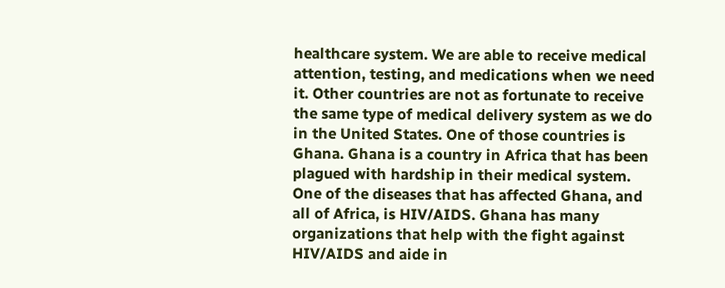healthcare system. We are able to receive medical attention, testing, and medications when we need it. Other countries are not as fortunate to receive the same type of medical delivery system as we do in the United States. One of those countries is Ghana. Ghana is a country in Africa that has been plagued with hardship in their medical system. One of the diseases that has affected Ghana, and all of Africa, is HIV/AIDS. Ghana has many organizations that help with the fight against HIV/AIDS and aide in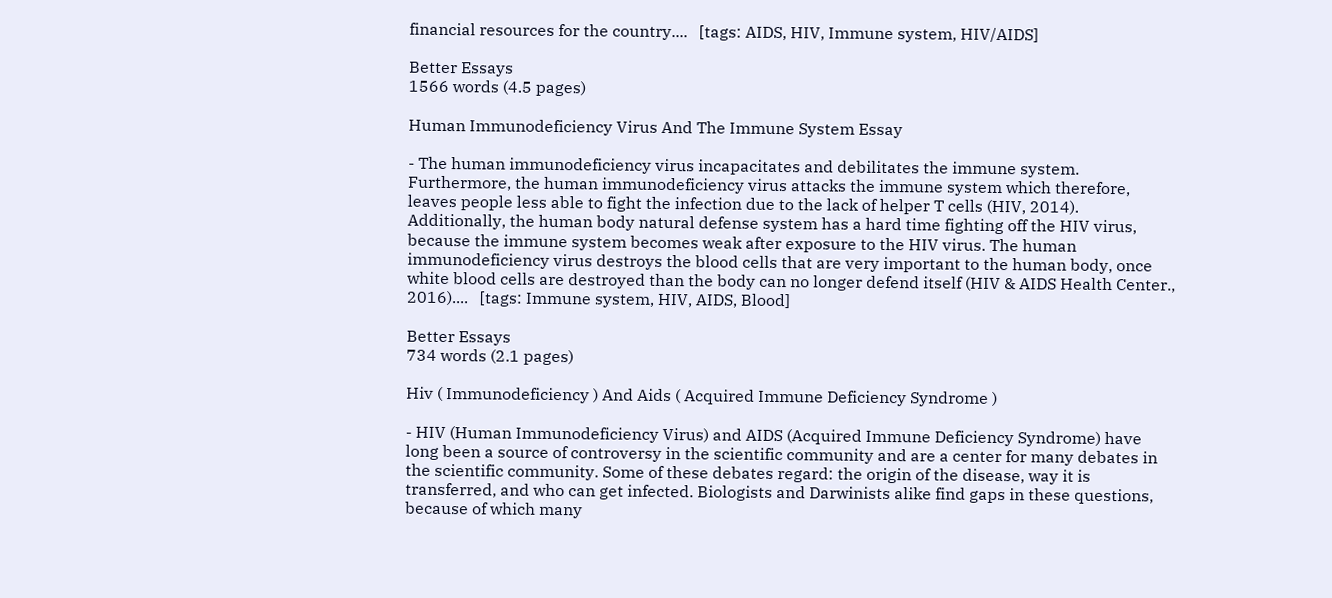financial resources for the country....   [tags: AIDS, HIV, Immune system, HIV/AIDS]

Better Essays
1566 words (4.5 pages)

Human Immunodeficiency Virus And The Immune System Essay

- The human immunodeficiency virus incapacitates and debilitates the immune system. Furthermore, the human immunodeficiency virus attacks the immune system which therefore, leaves people less able to fight the infection due to the lack of helper T cells (HIV, 2014). Additionally, the human body natural defense system has a hard time fighting off the HIV virus, because the immune system becomes weak after exposure to the HIV virus. The human immunodeficiency virus destroys the blood cells that are very important to the human body, once white blood cells are destroyed than the body can no longer defend itself (HIV & AIDS Health Center., 2016)....   [tags: Immune system, HIV, AIDS, Blood]

Better Essays
734 words (2.1 pages)

Hiv ( Immunodeficiency ) And Aids ( Acquired Immune Deficiency Syndrome )

- HIV (Human Immunodeficiency Virus) and AIDS (Acquired Immune Deficiency Syndrome) have long been a source of controversy in the scientific community and are a center for many debates in the scientific community. Some of these debates regard: the origin of the disease, way it is transferred, and who can get infected. Biologists and Darwinists alike find gaps in these questions, because of which many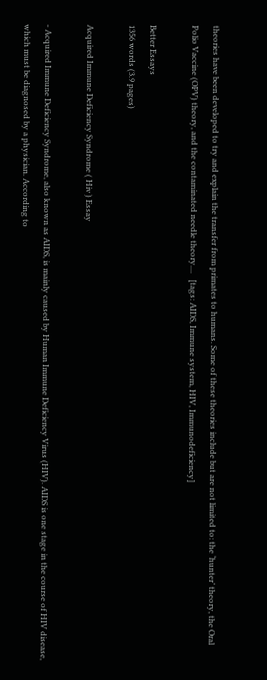theories have been developed to try and explain the transfer from primates to humans. Some of these theories include but are not limited to: the ‘hunter’ theory, the Oral Polio Vaccine (OPV) theory, and the contaminated needle theory....   [tags: AIDS, Immune system, HIV, Immunodeficiency]

Better Essays
1356 words (3.9 pages)

Acquired Immune Deficiency Syndrome ( Hiv ) Essay

- Acquired Immune Deficiency Syndrome, also known as AIDS, is mainly caused by Human Immune Deficiency Virus (HIV). AIDS is one stage in the course of HIV disease, which must be diagnosed by a physician. According to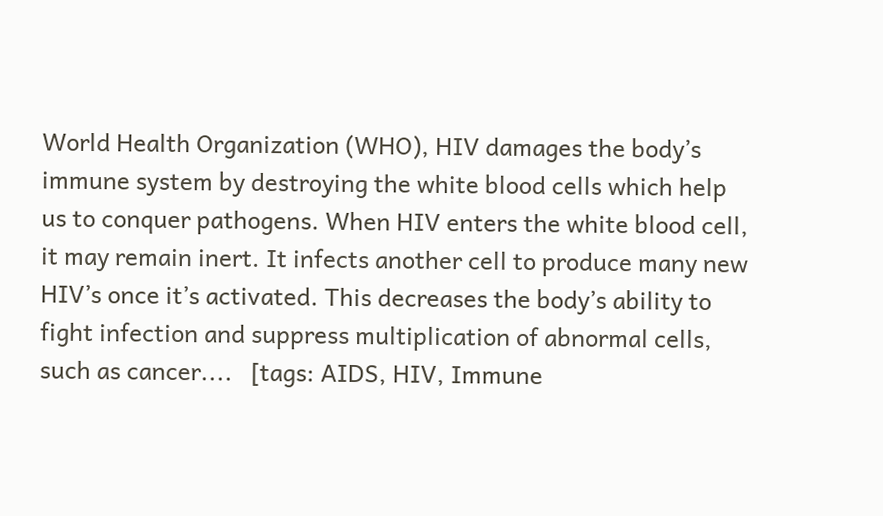World Health Organization (WHO), HIV damages the body’s immune system by destroying the white blood cells which help us to conquer pathogens. When HIV enters the white blood cell, it may remain inert. It infects another cell to produce many new HIV’s once it’s activated. This decreases the body’s ability to fight infection and suppress multiplication of abnormal cells, such as cancer....   [tags: AIDS, HIV, Immune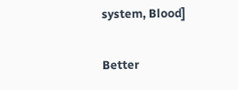system, Blood]

Better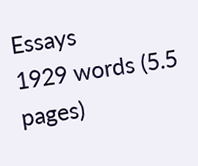Essays
1929 words (5.5 pages)